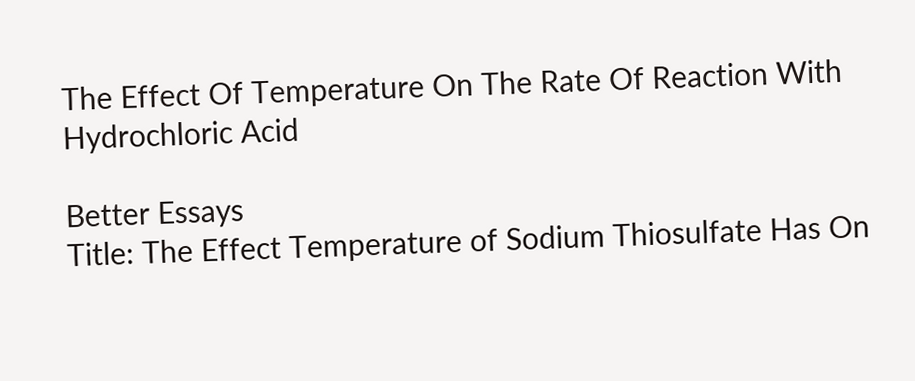The Effect Of Temperature On The Rate Of Reaction With Hydrochloric Acid

Better Essays
Title: The Effect Temperature of Sodium Thiosulfate Has On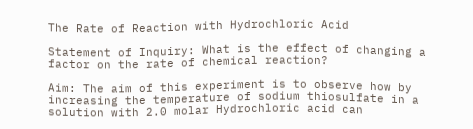The Rate of Reaction with Hydrochloric Acid

Statement of Inquiry: What is the effect of changing a factor on the rate of chemical reaction?

Aim: The aim of this experiment is to observe how by increasing the temperature of sodium thiosulfate in a solution with 2.0 molar Hydrochloric acid can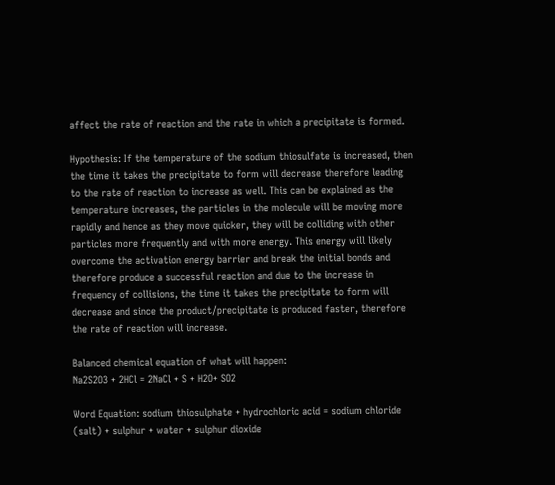affect the rate of reaction and the rate in which a precipitate is formed.

Hypothesis: If the temperature of the sodium thiosulfate is increased, then the time it takes the precipitate to form will decrease therefore leading to the rate of reaction to increase as well. This can be explained as the temperature increases, the particles in the molecule will be moving more rapidly and hence as they move quicker, they will be colliding with other particles more frequently and with more energy. This energy will likely overcome the activation energy barrier and break the initial bonds and therefore produce a successful reaction and due to the increase in frequency of collisions, the time it takes the precipitate to form will decrease and since the product/precipitate is produced faster, therefore the rate of reaction will increase.

Balanced chemical equation of what will happen:
Na2S2O3 + 2HCl = 2NaCl + S + H2O+ SO2

Word Equation: sodium thiosulphate + hydrochloric acid = sodium chloride (salt) + sulphur + water + sulphur dioxide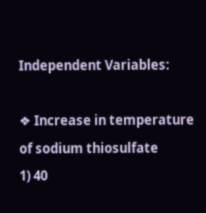Independent Variables:

❖ Increase in temperature of sodium thiosulfate
1) 40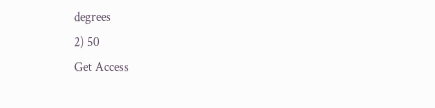degrees
2) 50
Get Access